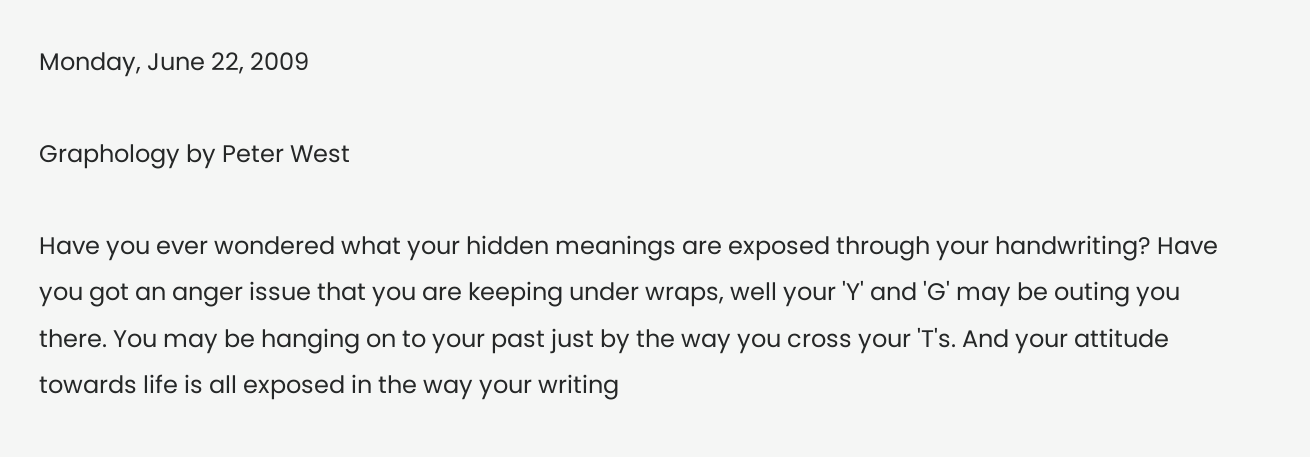Monday, June 22, 2009

Graphology by Peter West

Have you ever wondered what your hidden meanings are exposed through your handwriting? Have you got an anger issue that you are keeping under wraps, well your 'Y' and 'G' may be outing you there. You may be hanging on to your past just by the way you cross your 'T's. And your attitude towards life is all exposed in the way your writing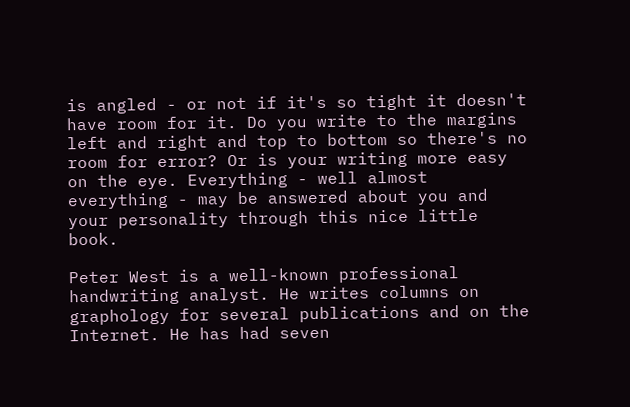is angled - or not if it's so tight it doesn't have room for it. Do you write to the margins left and right and top to bottom so there's no room for error? Or is your writing more easy on the eye. Everything - well almost everything - may be answered about you and your personality through this nice little book.

Peter West is a well-known professional handwriting analyst. He writes columns on graphology for several publications and on the Internet. He has had seven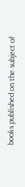books published on the subject of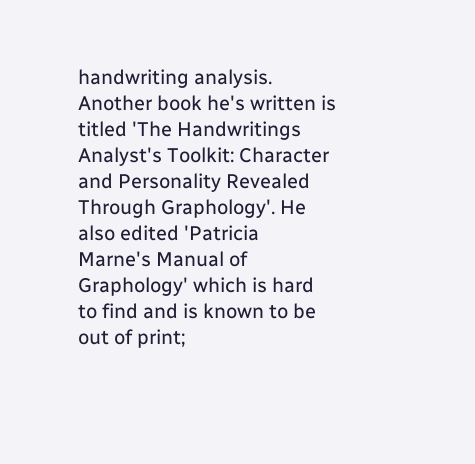handwriting analysis. Another book he's written is titled 'The Handwritings Analyst's Toolkit: Character and Personality Revealed Through Graphology'. He also edited 'Patricia Marne's Manual of Graphology' which is hard to find and is known to be out of print;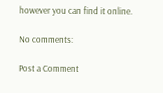however you can find it online.

No comments:

Post a Comment